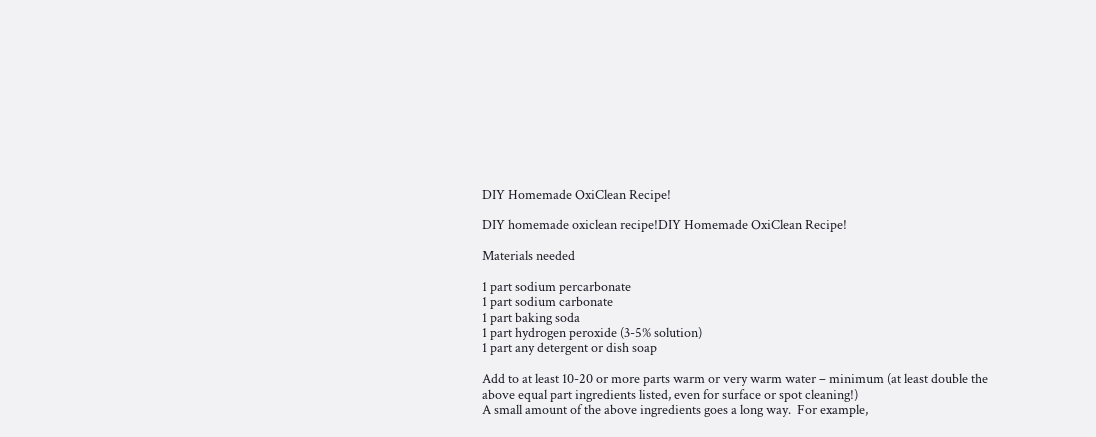DIY Homemade OxiClean Recipe!

DIY homemade oxiclean recipe!DIY Homemade OxiClean Recipe!

Materials needed

1 part sodium percarbonate
1 part sodium carbonate
1 part baking soda
1 part hydrogen peroxide (3-5% solution)
1 part any detergent or dish soap

Add to at least 10-20 or more parts warm or very warm water – minimum (at least double the above equal part ingredients listed, even for surface or spot cleaning!)
A small amount of the above ingredients goes a long way.  For example,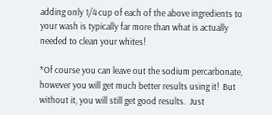adding only 1/4 cup of each of the above ingredients to your wash is typically far more than what is actually needed to clean your whites!

*Of course you can leave out the sodium percarbonate, however you will get much better results using it!  But without it, you will still get good results.  Just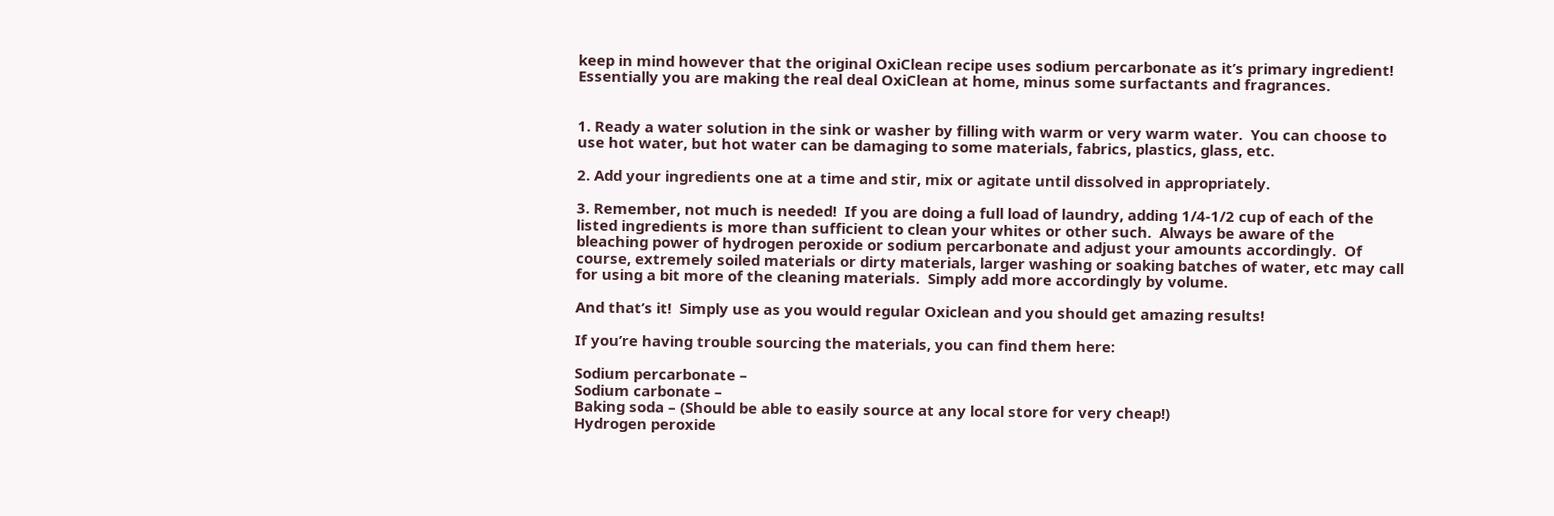keep in mind however that the original OxiClean recipe uses sodium percarbonate as it’s primary ingredient!  Essentially you are making the real deal OxiClean at home, minus some surfactants and fragrances.


1. Ready a water solution in the sink or washer by filling with warm or very warm water.  You can choose to use hot water, but hot water can be damaging to some materials, fabrics, plastics, glass, etc.

2. Add your ingredients one at a time and stir, mix or agitate until dissolved in appropriately.

3. Remember, not much is needed!  If you are doing a full load of laundry, adding 1/4-1/2 cup of each of the listed ingredients is more than sufficient to clean your whites or other such.  Always be aware of the bleaching power of hydrogen peroxide or sodium percarbonate and adjust your amounts accordingly.  Of course, extremely soiled materials or dirty materials, larger washing or soaking batches of water, etc may call for using a bit more of the cleaning materials.  Simply add more accordingly by volume.

And that’s it!  Simply use as you would regular Oxiclean and you should get amazing results!

If you’re having trouble sourcing the materials, you can find them here:

Sodium percarbonate –
Sodium carbonate –
Baking soda – (Should be able to easily source at any local store for very cheap!)
Hydrogen peroxide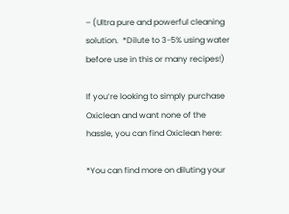– (Ultra pure and powerful cleaning solution.  *Dilute to 3-5% using water before use in this or many recipes!)

If you’re looking to simply purchase Oxiclean and want none of the hassle, you can find Oxiclean here:

*You can find more on diluting your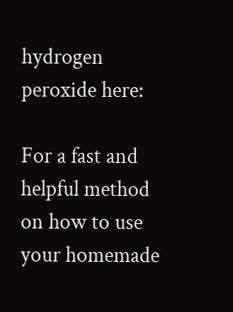hydrogen peroxide here:

For a fast and helpful method on how to use your homemade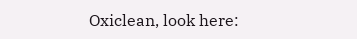Oxiclean, look here: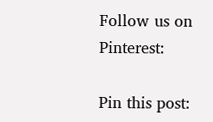Follow us on Pinterest:

Pin this post: